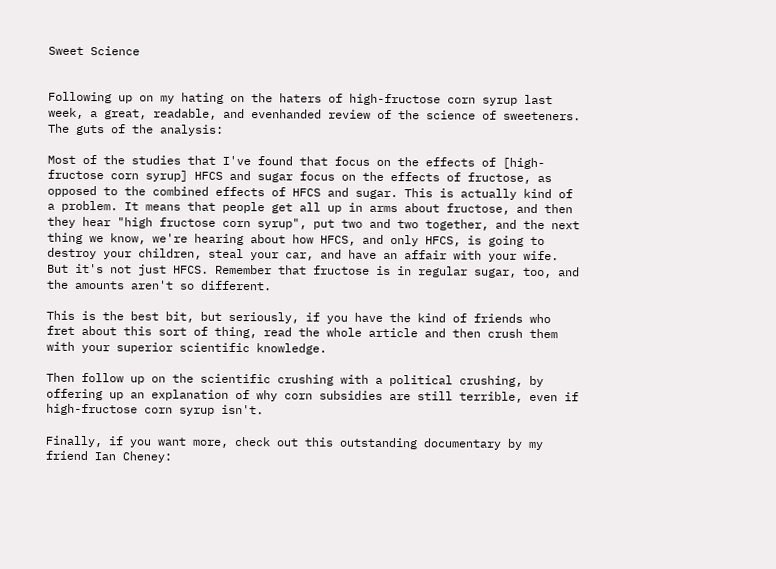Sweet Science


Following up on my hating on the haters of high-fructose corn syrup last week, a great, readable, and evenhanded review of the science of sweeteners. The guts of the analysis:

Most of the studies that I've found that focus on the effects of [high-fructose corn syrup] HFCS and sugar focus on the effects of fructose, as opposed to the combined effects of HFCS and sugar. This is actually kind of a problem. It means that people get all up in arms about fructose, and then they hear "high fructose corn syrup", put two and two together, and the next thing we know, we're hearing about how HFCS, and only HFCS, is going to destroy your children, steal your car, and have an affair with your wife. But it's not just HFCS. Remember that fructose is in regular sugar, too, and the amounts aren't so different.

This is the best bit, but seriously, if you have the kind of friends who fret about this sort of thing, read the whole article and then crush them with your superior scientific knowledge.

Then follow up on the scientific crushing with a political crushing, by offering up an explanation of why corn subsidies are still terrible, even if high-fructose corn syrup isn't.

Finally, if you want more, check out this outstanding documentary by my friend Ian Cheney: